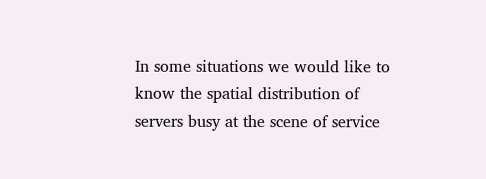In some situations we would like to know the spatial distribution of servers busy at the scene of service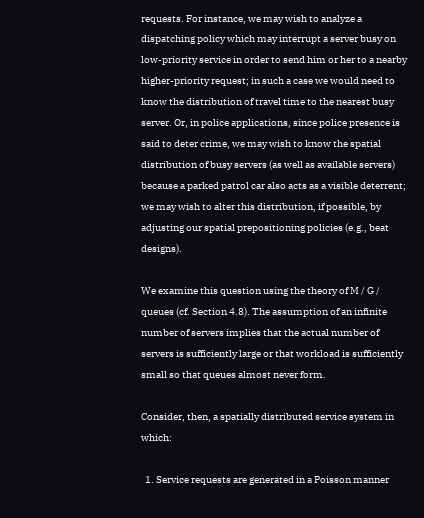requests. For instance, we may wish to analyze a dispatching policy which may interrupt a server busy on low-priority service in order to send him or her to a nearby higher-priority request; in such a case we would need to know the distribution of travel time to the nearest busy server. Or, in police applications, since police presence is said to deter crime, we may wish to know the spatial distribution of busy servers (as well as available servers) because a parked patrol car also acts as a visible deterrent; we may wish to alter this distribution, if possible, by adjusting our spatial prepositioning policies (e.g., beat designs).

We examine this question using the theory of M / G / queues (cf. Section 4.8). The assumption of an infinite number of servers implies that the actual number of servers is sufficiently large or that workload is sufficiently small so that queues almost never form.

Consider, then, a spatially distributed service system in which:

  1. Service requests are generated in a Poisson manner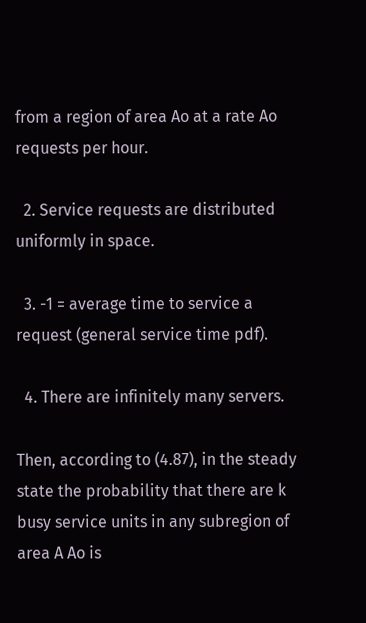from a region of area Ao at a rate Ao requests per hour.

  2. Service requests are distributed uniformly in space.

  3. -1 = average time to service a request (general service time pdf).

  4. There are infinitely many servers.

Then, according to (4.87), in the steady state the probability that there are k busy service units in any subregion of area A Ao is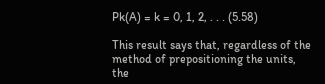Pk(A) = k = 0, 1, 2, . . . (5.58)

This result says that, regardless of the method of prepositioning the units, the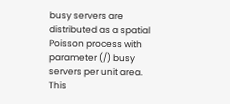busy servers are distributed as a spatial Poisson process with parameter (/) busy servers per unit area. This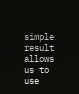simple result allows us to use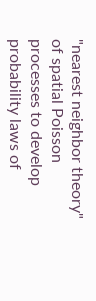"nearest neighbor theory" of spatial Poisson processes to develop probability laws of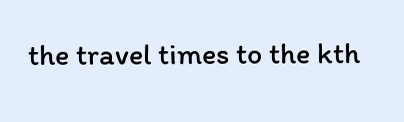the travel times to the kth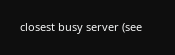closest busy server (see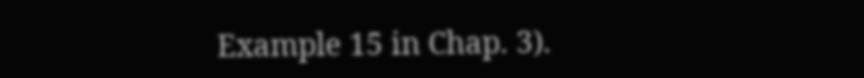Example 15 in Chap. 3).